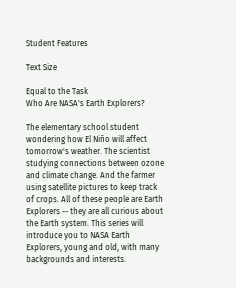Student Features

Text Size

Equal to the Task
Who Are NASA's Earth Explorers?

The elementary school student wondering how El Niño will affect tomorrow's weather. The scientist studying connections between ozone and climate change. And the farmer using satellite pictures to keep track of crops. All of these people are Earth Explorers -- they are all curious about the Earth system. This series will introduce you to NASA Earth Explorers, young and old, with many backgrounds and interests.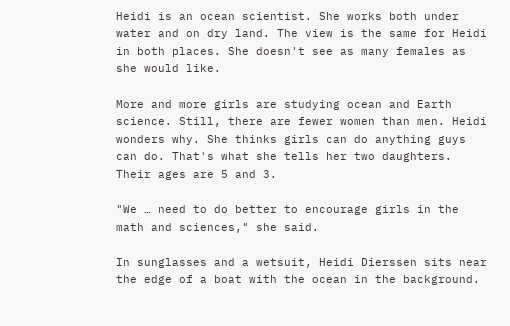Heidi is an ocean scientist. She works both under water and on dry land. The view is the same for Heidi in both places. She doesn't see as many females as she would like.

More and more girls are studying ocean and Earth science. Still, there are fewer women than men. Heidi wonders why. She thinks girls can do anything guys can do. That's what she tells her two daughters. Their ages are 5 and 3.

"We … need to do better to encourage girls in the math and sciences," she said.

In sunglasses and a wetsuit, Heidi Dierssen sits near the edge of a boat with the ocean in the background.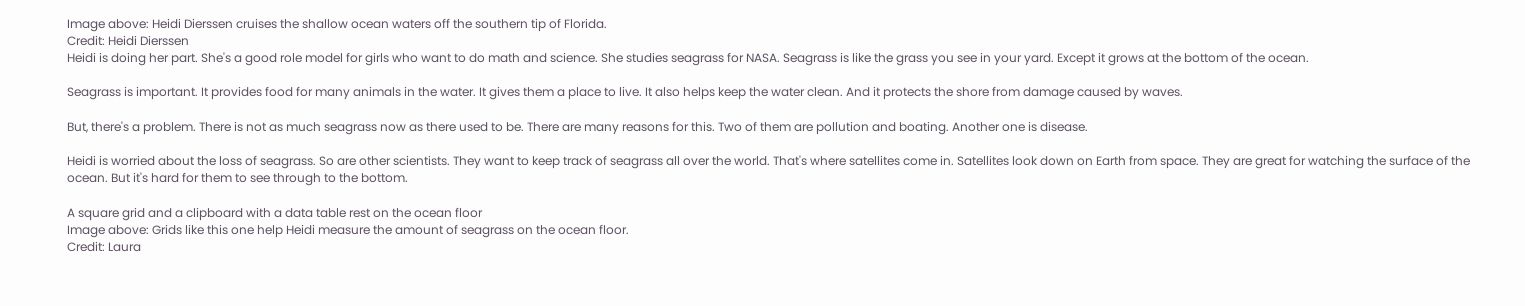Image above: Heidi Dierssen cruises the shallow ocean waters off the southern tip of Florida.
Credit: Heidi Dierssen
Heidi is doing her part. She's a good role model for girls who want to do math and science. She studies seagrass for NASA. Seagrass is like the grass you see in your yard. Except it grows at the bottom of the ocean.

Seagrass is important. It provides food for many animals in the water. It gives them a place to live. It also helps keep the water clean. And it protects the shore from damage caused by waves.

But, there's a problem. There is not as much seagrass now as there used to be. There are many reasons for this. Two of them are pollution and boating. Another one is disease.

Heidi is worried about the loss of seagrass. So are other scientists. They want to keep track of seagrass all over the world. That's where satellites come in. Satellites look down on Earth from space. They are great for watching the surface of the ocean. But it's hard for them to see through to the bottom.

A square grid and a clipboard with a data table rest on the ocean floor
Image above: Grids like this one help Heidi measure the amount of seagrass on the ocean floor.
Credit: Laura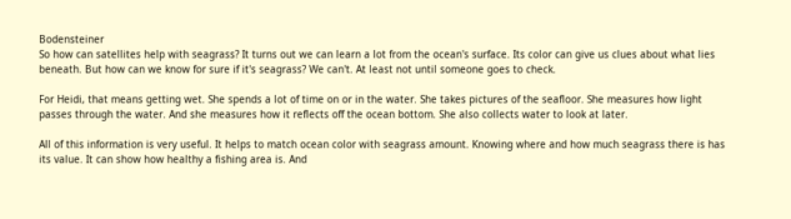Bodensteiner
So how can satellites help with seagrass? It turns out we can learn a lot from the ocean's surface. Its color can give us clues about what lies beneath. But how can we know for sure if it's seagrass? We can't. At least not until someone goes to check.

For Heidi, that means getting wet. She spends a lot of time on or in the water. She takes pictures of the seafloor. She measures how light passes through the water. And she measures how it reflects off the ocean bottom. She also collects water to look at later.

All of this information is very useful. It helps to match ocean color with seagrass amount. Knowing where and how much seagrass there is has its value. It can show how healthy a fishing area is. And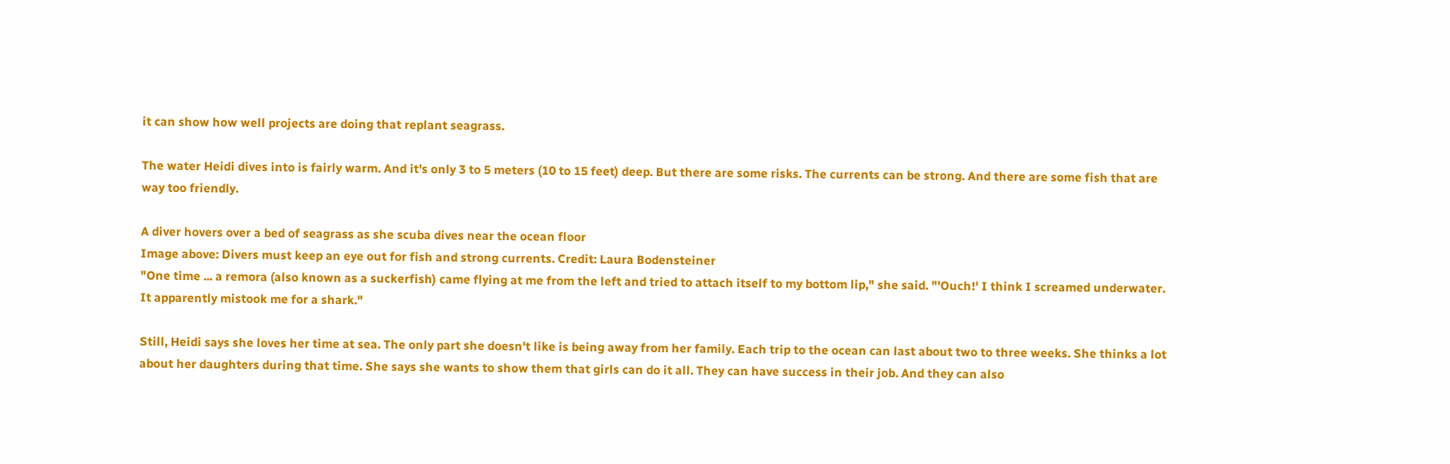it can show how well projects are doing that replant seagrass.

The water Heidi dives into is fairly warm. And it's only 3 to 5 meters (10 to 15 feet) deep. But there are some risks. The currents can be strong. And there are some fish that are way too friendly.

A diver hovers over a bed of seagrass as she scuba dives near the ocean floor
Image above: Divers must keep an eye out for fish and strong currents. Credit: Laura Bodensteiner
"One time ... a remora (also known as a suckerfish) came flying at me from the left and tried to attach itself to my bottom lip," she said. "'Ouch!' I think I screamed underwater. It apparently mistook me for a shark."

Still, Heidi says she loves her time at sea. The only part she doesn't like is being away from her family. Each trip to the ocean can last about two to three weeks. She thinks a lot about her daughters during that time. She says she wants to show them that girls can do it all. They can have success in their job. And they can also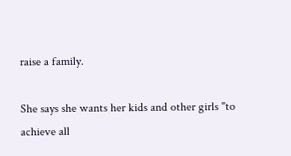raise a family.

She says she wants her kids and other girls "to achieve all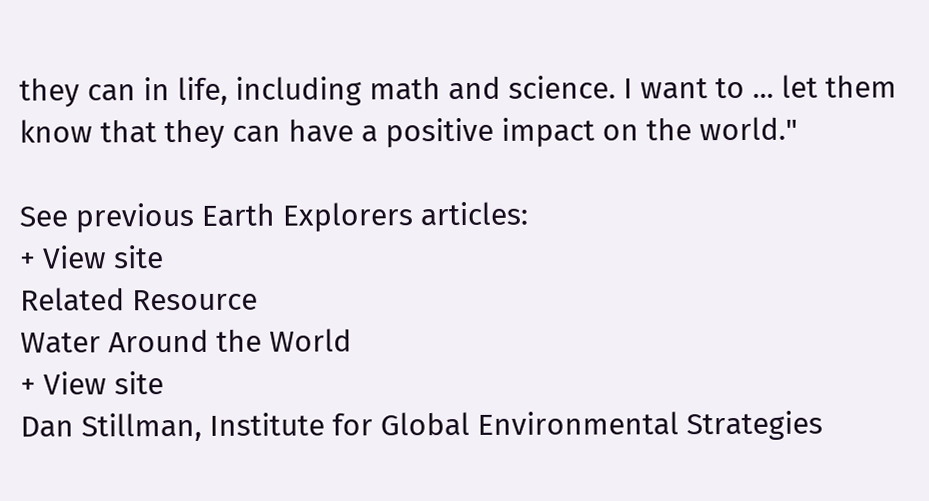they can in life, including math and science. I want to ... let them know that they can have a positive impact on the world."

See previous Earth Explorers articles:
+ View site
Related Resource
Water Around the World
+ View site
Dan Stillman, Institute for Global Environmental Strategies